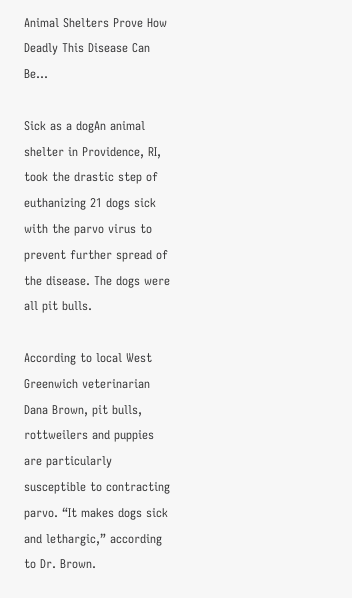Animal Shelters Prove How Deadly This Disease Can Be...

Sick as a dogAn animal shelter in Providence, RI, took the drastic step of euthanizing 21 dogs sick with the parvo virus to prevent further spread of the disease. The dogs were all pit bulls.

According to local West Greenwich veterinarian Dana Brown, pit bulls, rottweilers and puppies are particularly susceptible to contracting parvo. “It makes dogs sick and lethargic,” according to Dr. Brown.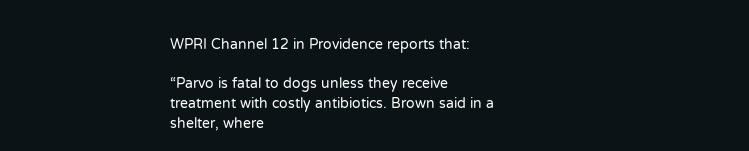WPRI Channel 12 in Providence reports that:

“Parvo is fatal to dogs unless they receive treatment with costly antibiotics. Brown said in a shelter, where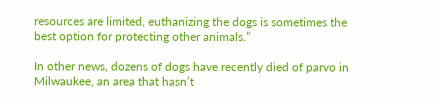resources are limited, euthanizing the dogs is sometimes the best option for protecting other animals.”

In other news, dozens of dogs have recently died of parvo in Milwaukee, an area that hasn’t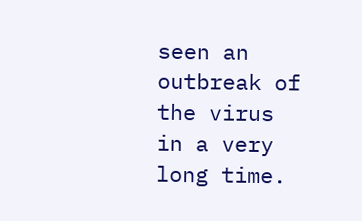seen an outbreak of the virus in a very long time.